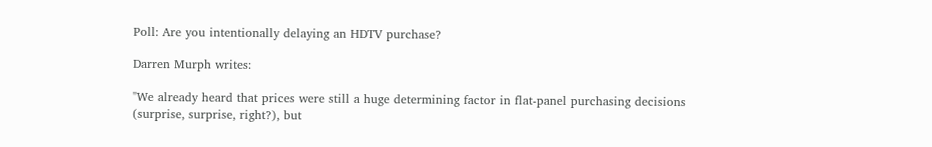Poll: Are you intentionally delaying an HDTV purchase?

Darren Murph writes:

"We already heard that prices were still a huge determining factor in flat-panel purchasing decisions (surprise, surprise, right?), but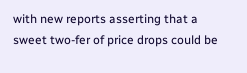with new reports asserting that a sweet two-fer of price drops could be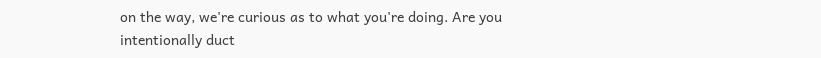on the way, we're curious as to what you're doing. Are you intentionally duct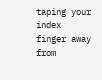taping your index finger away from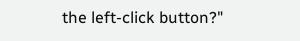the left-click button?"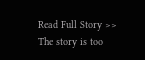Read Full Story >>
The story is too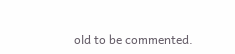old to be commented.